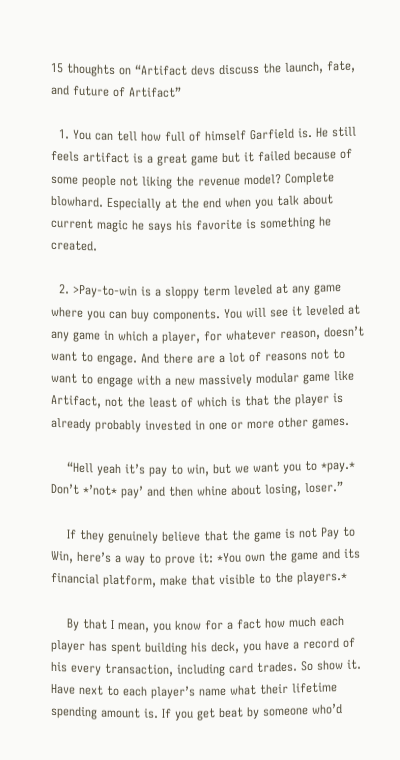15 thoughts on “Artifact devs discuss the launch, fate, and future of Artifact”

  1. You can tell how full of himself Garfield is. He still feels artifact is a great game but it failed because of some people not liking the revenue model? Complete blowhard. Especially at the end when you talk about current magic he says his favorite is something he created.

  2. >Pay-to-win is a sloppy term leveled at any game where you can buy components. You will see it leveled at any game in which a player, for whatever reason, doesn’t want to engage. And there are a lot of reasons not to want to engage with a new massively modular game like Artifact, not the least of which is that the player is already probably invested in one or more other games.

    “Hell yeah it’s pay to win, but we want you to *pay.* Don’t *’not* pay’ and then whine about losing, loser.”

    If they genuinely believe that the game is not Pay to Win, here’s a way to prove it: *You own the game and its financial platform, make that visible to the players.*

    By that I mean, you know for a fact how much each player has spent building his deck, you have a record of his every transaction, including card trades. So show it. Have next to each player’s name what their lifetime spending amount is. If you get beat by someone who’d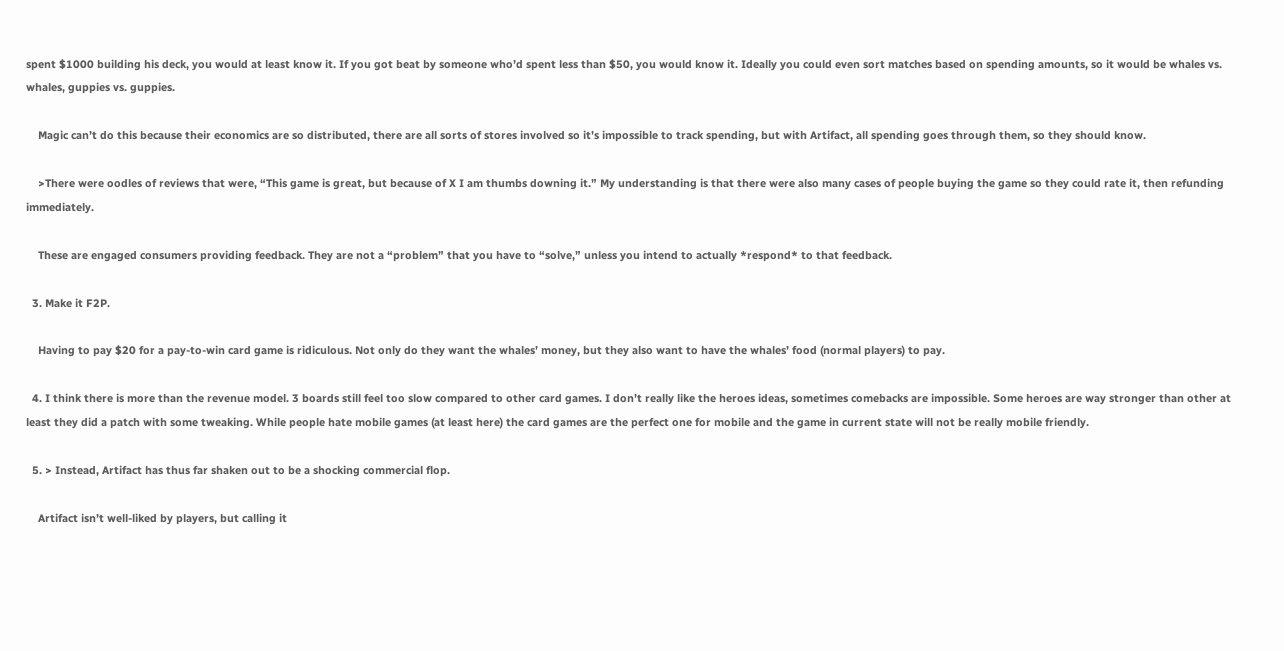spent $1000 building his deck, you would at least know it. If you got beat by someone who’d spent less than $50, you would know it. Ideally you could even sort matches based on spending amounts, so it would be whales vs. whales, guppies vs. guppies.

    Magic can’t do this because their economics are so distributed, there are all sorts of stores involved so it’s impossible to track spending, but with Artifact, all spending goes through them, so they should know.

    >There were oodles of reviews that were, “This game is great, but because of X I am thumbs downing it.” My understanding is that there were also many cases of people buying the game so they could rate it, then refunding immediately.

    These are engaged consumers providing feedback. They are not a “problem” that you have to “solve,” unless you intend to actually *respond* to that feedback.

  3. Make it F2P.

    Having to pay $20 for a pay-to-win card game is ridiculous. Not only do they want the whales’ money, but they also want to have the whales’ food (normal players) to pay.

  4. I think there is more than the revenue model. 3 boards still feel too slow compared to other card games. I don’t really like the heroes ideas, sometimes comebacks are impossible. Some heroes are way stronger than other at least they did a patch with some tweaking. While people hate mobile games (at least here) the card games are the perfect one for mobile and the game in current state will not be really mobile friendly.

  5. > Instead, Artifact has thus far shaken out to be a shocking commercial flop.

    Artifact isn’t well-liked by players, but calling it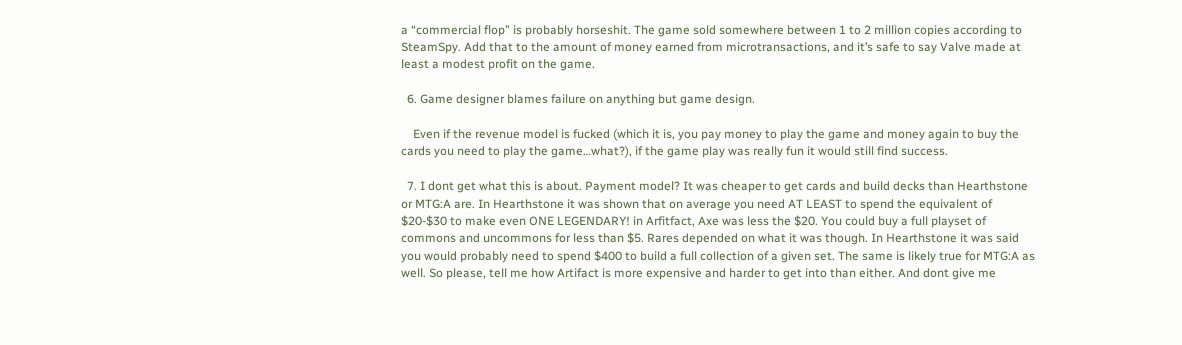a “commercial flop” is probably horseshit. The game sold somewhere between 1 to 2 million copies according to SteamSpy. Add that to the amount of money earned from microtransactions, and it’s safe to say Valve made at least a modest profit on the game.

  6. Game designer blames failure on anything but game design.

    Even if the revenue model is fucked (which it is, you pay money to play the game and money again to buy the cards you need to play the game…what?), if the game play was really fun it would still find success.

  7. I dont get what this is about. Payment model? It was cheaper to get cards and build decks than Hearthstone or MTG:A are. In Hearthstone it was shown that on average you need AT LEAST to spend the equivalent of $20-$30 to make even ONE LEGENDARY! in Arfitfact, Axe was less the $20. You could buy a full playset of commons and uncommons for less than $5. Rares depended on what it was though. In Hearthstone it was said you would probably need to spend $400 to build a full collection of a given set. The same is likely true for MTG:A as well. So please, tell me how Artifact is more expensive and harder to get into than either. And dont give me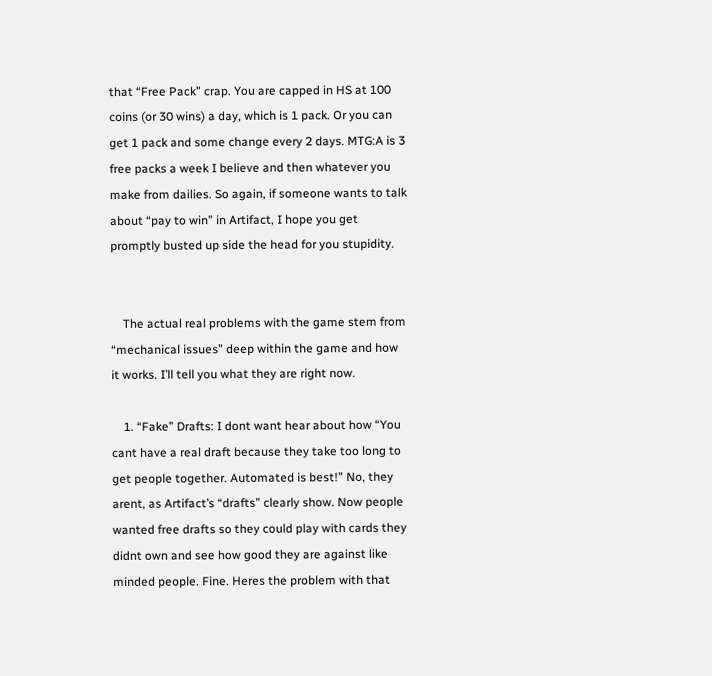that “Free Pack” crap. You are capped in HS at 100 coins (or 30 wins) a day, which is 1 pack. Or you can get 1 pack and some change every 2 days. MTG:A is 3 free packs a week I believe and then whatever you make from dailies. So again, if someone wants to talk about “pay to win” in Artifact, I hope you get promptly busted up side the head for you stupidity.


    The actual real problems with the game stem from “mechanical issues” deep within the game and how it works. I’ll tell you what they are right now.

    1. “Fake” Drafts: I dont want hear about how “You cant have a real draft because they take too long to get people together. Automated is best!” No, they arent, as Artifact’s “drafts” clearly show. Now people wanted free drafts so they could play with cards they didnt own and see how good they are against like minded people. Fine. Heres the problem with that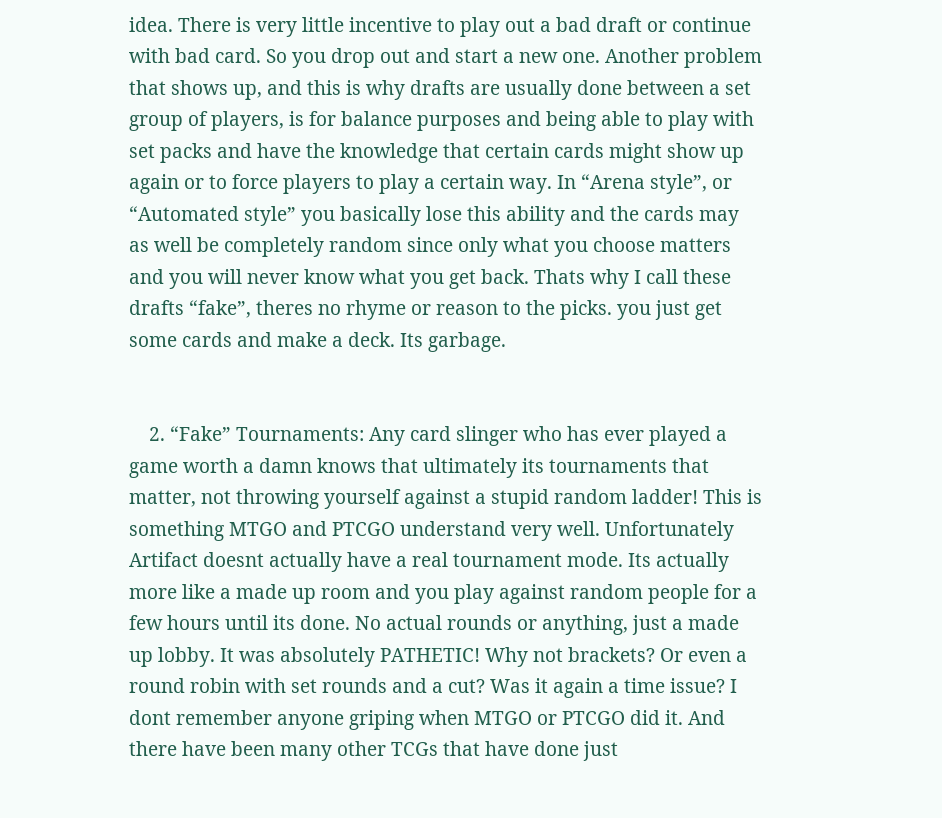idea. There is very little incentive to play out a bad draft or continue with bad card. So you drop out and start a new one. Another problem that shows up, and this is why drafts are usually done between a set group of players, is for balance purposes and being able to play with set packs and have the knowledge that certain cards might show up again or to force players to play a certain way. In “Arena style”, or “Automated style” you basically lose this ability and the cards may as well be completely random since only what you choose matters and you will never know what you get back. Thats why I call these drafts “fake”, theres no rhyme or reason to the picks. you just get some cards and make a deck. Its garbage.


    2. “Fake” Tournaments: Any card slinger who has ever played a game worth a damn knows that ultimately its tournaments that matter, not throwing yourself against a stupid random ladder! This is something MTGO and PTCGO understand very well. Unfortunately Artifact doesnt actually have a real tournament mode. Its actually more like a made up room and you play against random people for a few hours until its done. No actual rounds or anything, just a made up lobby. It was absolutely PATHETIC! Why not brackets? Or even a round robin with set rounds and a cut? Was it again a time issue? I dont remember anyone griping when MTGO or PTCGO did it. And there have been many other TCGs that have done just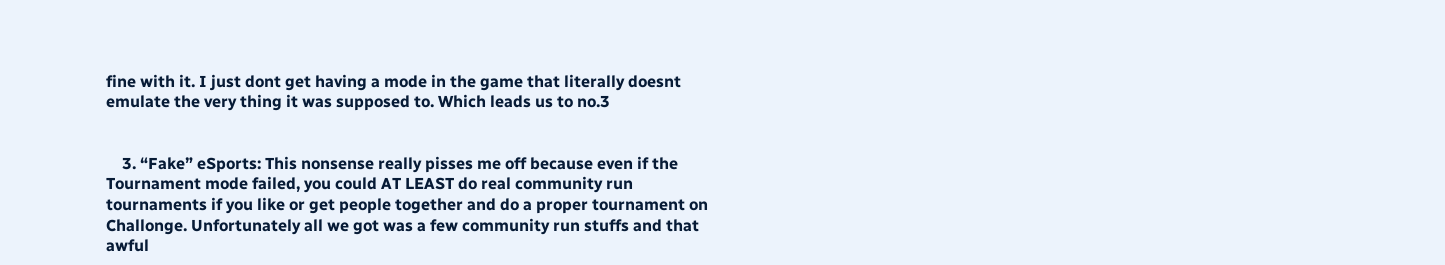fine with it. I just dont get having a mode in the game that literally doesnt emulate the very thing it was supposed to. Which leads us to no.3


    3. “Fake” eSports: This nonsense really pisses me off because even if the Tournament mode failed, you could AT LEAST do real community run tournaments if you like or get people together and do a proper tournament on Challonge. Unfortunately all we got was a few community run stuffs and that awful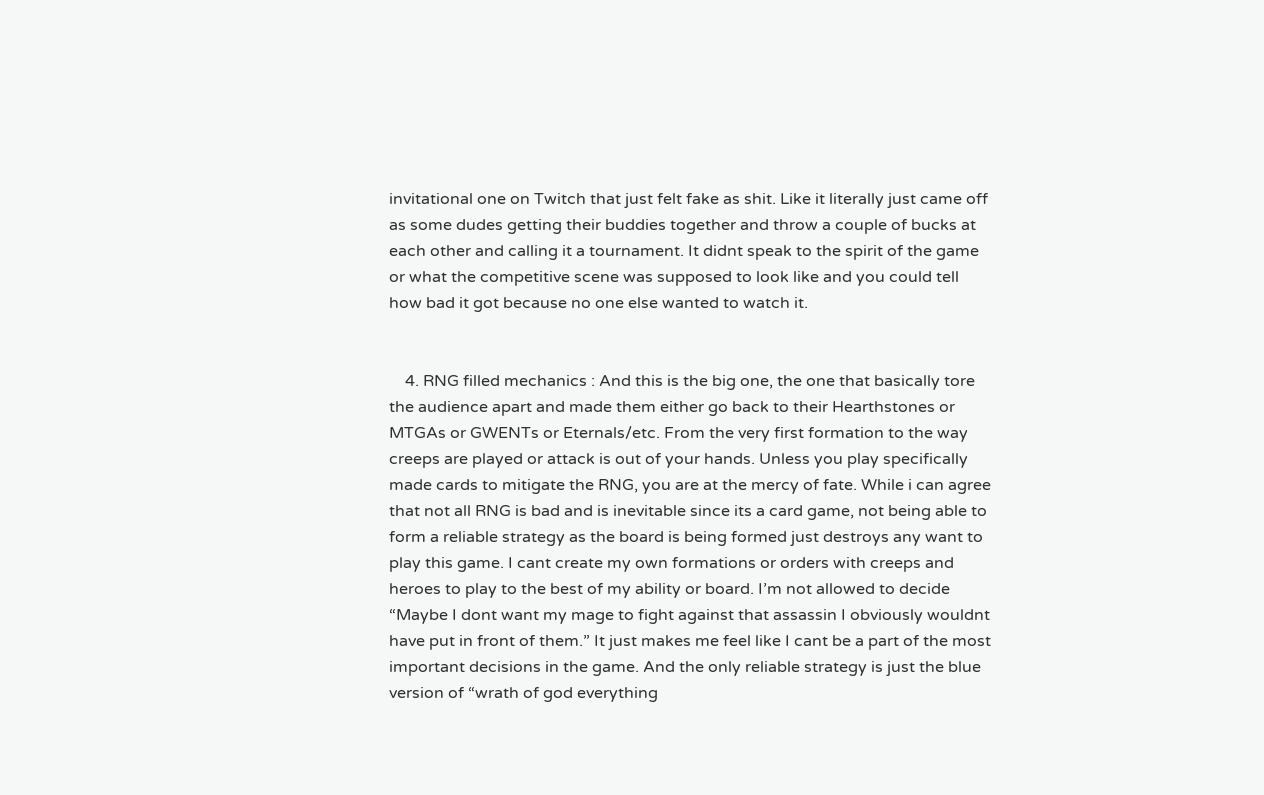invitational one on Twitch that just felt fake as shit. Like it literally just came off as some dudes getting their buddies together and throw a couple of bucks at each other and calling it a tournament. It didnt speak to the spirit of the game or what the competitive scene was supposed to look like and you could tell how bad it got because no one else wanted to watch it.


    4. RNG filled mechanics : And this is the big one, the one that basically tore the audience apart and made them either go back to their Hearthstones or MTGAs or GWENTs or Eternals/etc. From the very first formation to the way creeps are played or attack is out of your hands. Unless you play specifically made cards to mitigate the RNG, you are at the mercy of fate. While i can agree that not all RNG is bad and is inevitable since its a card game, not being able to form a reliable strategy as the board is being formed just destroys any want to play this game. I cant create my own formations or orders with creeps and heroes to play to the best of my ability or board. I’m not allowed to decide “Maybe I dont want my mage to fight against that assassin I obviously wouldnt have put in front of them.” It just makes me feel like I cant be a part of the most important decisions in the game. And the only reliable strategy is just the blue version of “wrath of god everything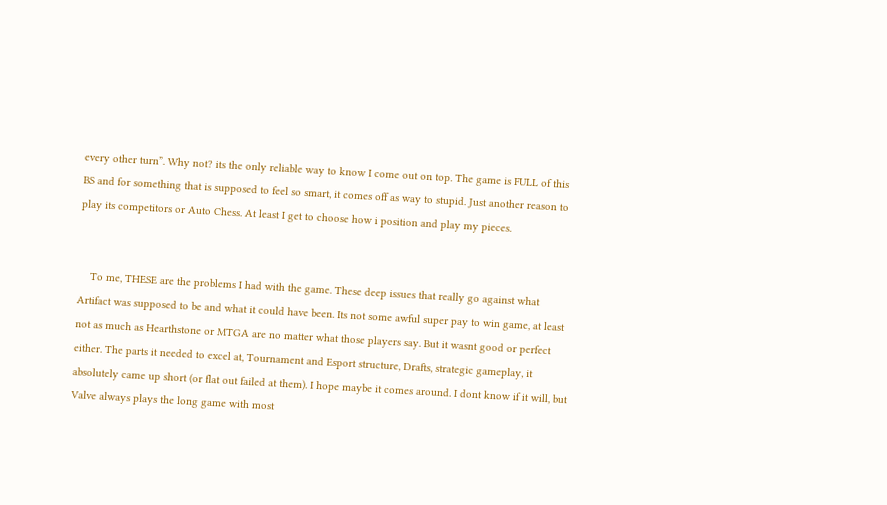every other turn”. Why not? its the only reliable way to know I come out on top. The game is FULL of this BS and for something that is supposed to feel so smart, it comes off as way to stupid. Just another reason to play its competitors or Auto Chess. At least I get to choose how i position and play my pieces.


    To me, THESE are the problems I had with the game. These deep issues that really go against what Artifact was supposed to be and what it could have been. Its not some awful super pay to win game, at least not as much as Hearthstone or MTGA are no matter what those players say. But it wasnt good or perfect either. The parts it needed to excel at, Tournament and Esport structure, Drafts, strategic gameplay, it absolutely came up short (or flat out failed at them). I hope maybe it comes around. I dont know if it will, but Valve always plays the long game with most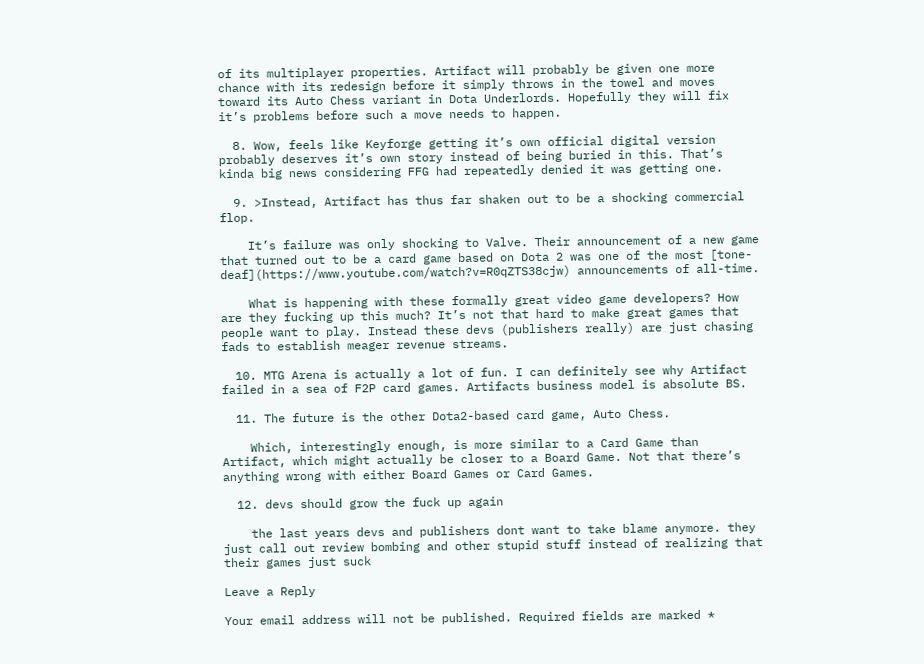of its multiplayer properties. Artifact will probably be given one more chance with its redesign before it simply throws in the towel and moves toward its Auto Chess variant in Dota Underlords. Hopefully they will fix it’s problems before such a move needs to happen.

  8. Wow, feels like Keyforge getting it’s own official digital version probably deserves it’s own story instead of being buried in this. That’s kinda big news considering FFG had repeatedly denied it was getting one.

  9. >Instead, Artifact has thus far shaken out to be a shocking commercial flop.

    It’s failure was only shocking to Valve. Their announcement of a new game that turned out to be a card game based on Dota 2 was one of the most [tone-deaf](https://www.youtube.com/watch?v=R0qZTS38cjw) announcements of all-time.

    What is happening with these formally great video game developers? How are they fucking up this much? It’s not that hard to make great games that people want to play. Instead these devs (publishers really) are just chasing fads to establish meager revenue streams.

  10. MTG Arena is actually a lot of fun. I can definitely see why Artifact failed in a sea of F2P card games. Artifacts business model is absolute BS.

  11. The future is the other Dota2-based card game, Auto Chess.

    Which, interestingly enough, is more similar to a Card Game than Artifact, which might actually be closer to a Board Game. Not that there’s anything wrong with either Board Games or Card Games.

  12. devs should grow the fuck up again

    the last years devs and publishers dont want to take blame anymore. they just call out review bombing and other stupid stuff instead of realizing that their games just suck

Leave a Reply

Your email address will not be published. Required fields are marked *